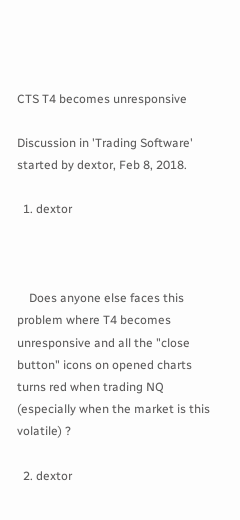CTS T4 becomes unresponsive

Discussion in 'Trading Software' started by dextor, Feb 8, 2018.

  1. dextor



    Does anyone else faces this problem where T4 becomes unresponsive and all the "close button" icons on opened charts turns red when trading NQ (especially when the market is this volatile) ?

  2. dextor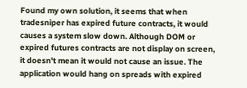Found my own solution, it seems that when tradesniper has expired future contracts, it would causes a system slow down. Although DOM or expired futures contracts are not display on screen, it doesn't mean it would not cause an issue. The application would hang on spreads with expired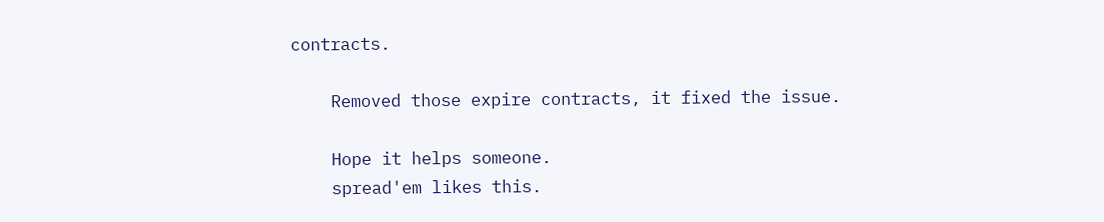contracts.

    Removed those expire contracts, it fixed the issue.

    Hope it helps someone.
    spread'em likes this.